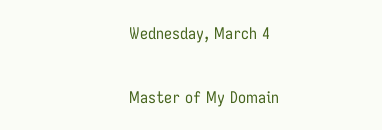Wednesday, March 4

Master of My Domain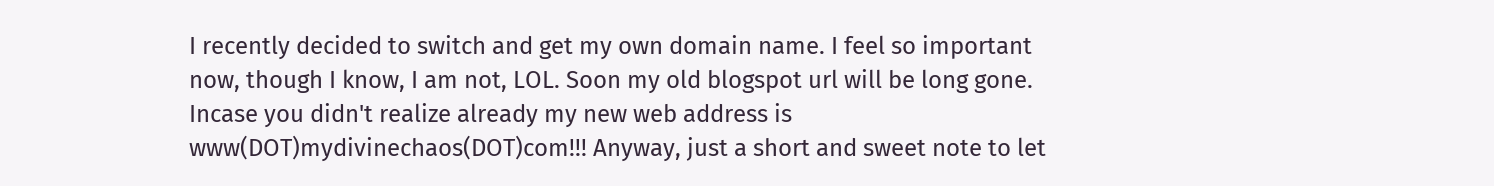I recently decided to switch and get my own domain name. I feel so important now, though I know, I am not, LOL. Soon my old blogspot url will be long gone. Incase you didn't realize already my new web address is www(DOT)mydivinechaos(DOT)com!!! Anyway, just a short and sweet note to let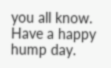you all know. Have a happy hump day.